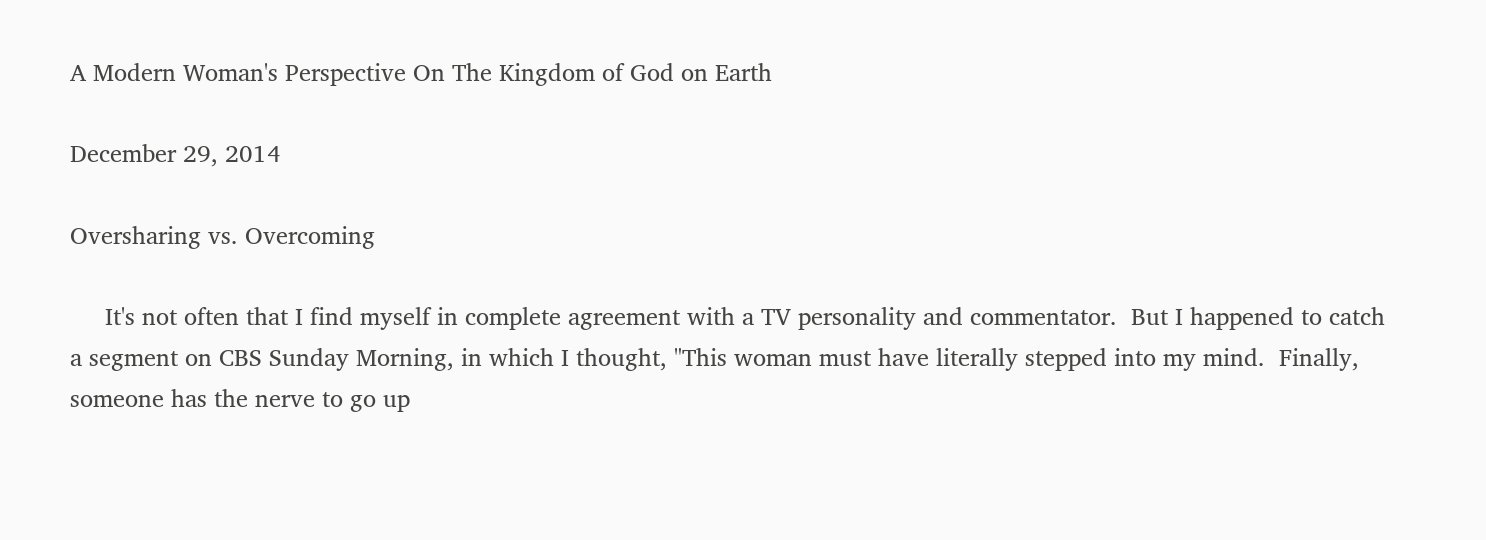A Modern Woman's Perspective On The Kingdom of God on Earth

December 29, 2014

Oversharing vs. Overcoming

     It's not often that I find myself in complete agreement with a TV personality and commentator.  But I happened to catch a segment on CBS Sunday Morning, in which I thought, "This woman must have literally stepped into my mind.  Finally, someone has the nerve to go up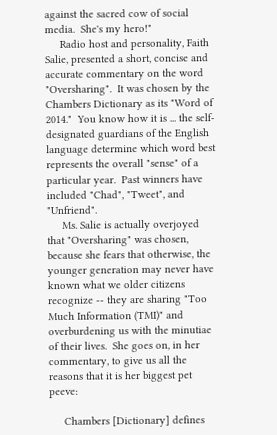against the sacred cow of social media.  She's my hero!"
     Radio host and personality, Faith Salie, presented a short, concise and accurate commentary on the word "Oversharing".  It was chosen by the Chambers Dictionary as its "Word of 2014."  You know how it is ... the self-designated guardians of the English language determine which word best represents the overall "sense" of a particular year.  Past winners have included "Chad", "Tweet", and "Unfriend".
     Ms. Salie is actually overjoyed that "Oversharing" was chosen, because she fears that otherwise, the younger generation may never have known what we older citizens recognize -- they are sharing "Too Much Information (TMI)" and overburdening us with the minutiae of their lives.  She goes on, in her commentary, to give us all the reasons that it is her biggest pet peeve:

     Chambers [Dictionary] defines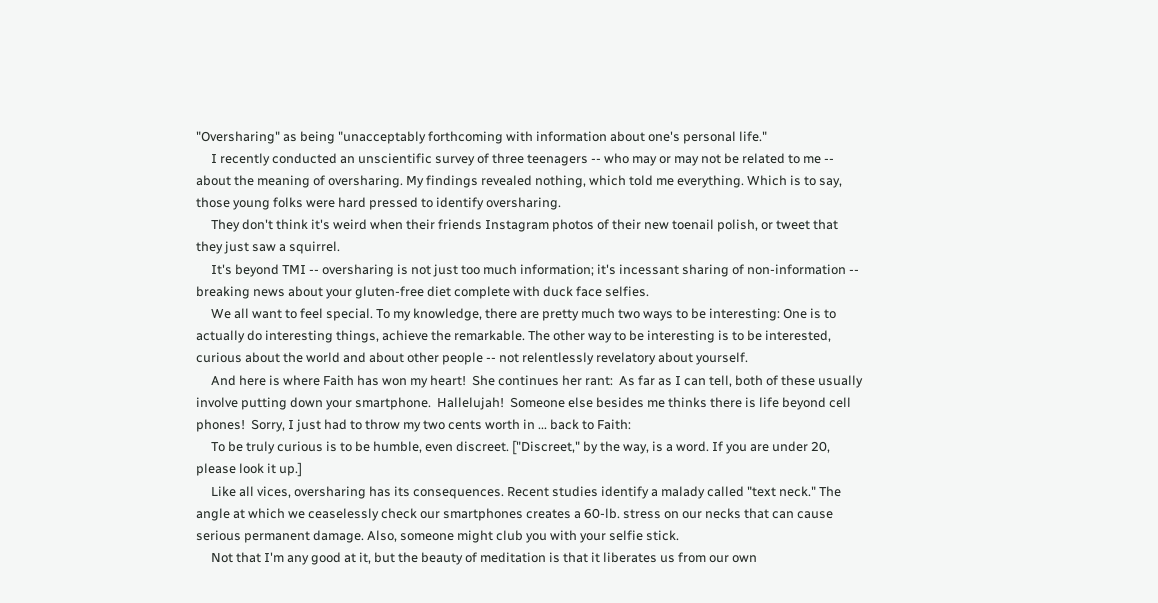"Oversharing" as being "unacceptably forthcoming with information about one's personal life."
     I recently conducted an unscientific survey of three teenagers -- who may or may not be related to me -- about the meaning of oversharing. My findings revealed nothing, which told me everything. Which is to say, those young folks were hard pressed to identify oversharing.
     They don't think it's weird when their friends Instagram photos of their new toenail polish, or tweet that they just saw a squirrel.
     It's beyond TMI -- oversharing is not just too much information; it's incessant sharing of non-information -- breaking news about your gluten-free diet complete with duck face selfies.
     We all want to feel special. To my knowledge, there are pretty much two ways to be interesting: One is to actually do interesting things, achieve the remarkable. The other way to be interesting is to be interested, curious about the world and about other people -- not relentlessly revelatory about yourself.
     And here is where Faith has won my heart!  She continues her rant:  As far as I can tell, both of these usually involve putting down your smartphone.  Hallelujah!  Someone else besides me thinks there is life beyond cell phones!  Sorry, I just had to throw my two cents worth in ... back to Faith:
     To be truly curious is to be humble, even discreet. ["Discreet," by the way, is a word. If you are under 20, please look it up.]
     Like all vices, oversharing has its consequences. Recent studies identify a malady called "text neck." The angle at which we ceaselessly check our smartphones creates a 60-lb. stress on our necks that can cause serious permanent damage. Also, someone might club you with your selfie stick.
     Not that I'm any good at it, but the beauty of meditation is that it liberates us from our own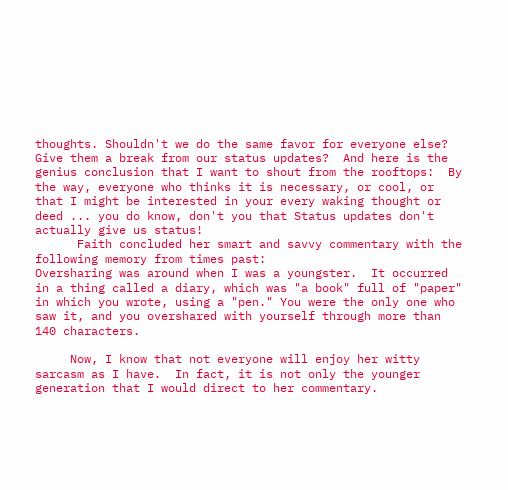thoughts. Shouldn't we do the same favor for everyone else? Give them a break from our status updates?  And here is the genius conclusion that I want to shout from the rooftops:  By the way, everyone who thinks it is necessary, or cool, or that I might be interested in your every waking thought or deed ... you do know, don't you that Status updates don't actually give us status!
      Faith concluded her smart and savvy commentary with the following memory from times past:
Oversharing was around when I was a youngster.  It occurred in a thing called a diary, which was "a book" full of "paper" in which you wrote, using a "pen." You were the only one who saw it, and you overshared with yourself through more than 140 characters.

     Now, I know that not everyone will enjoy her witty sarcasm as I have.  In fact, it is not only the younger generation that I would direct to her commentary.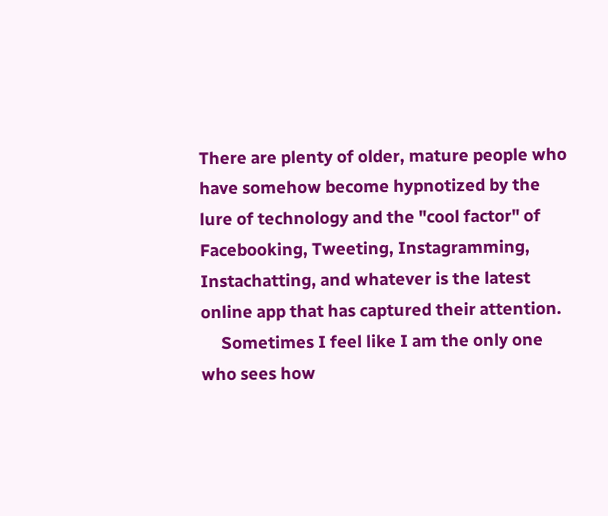There are plenty of older, mature people who have somehow become hypnotized by the lure of technology and the "cool factor" of Facebooking, Tweeting, Instagramming, Instachatting, and whatever is the latest online app that has captured their attention.
     Sometimes I feel like I am the only one who sees how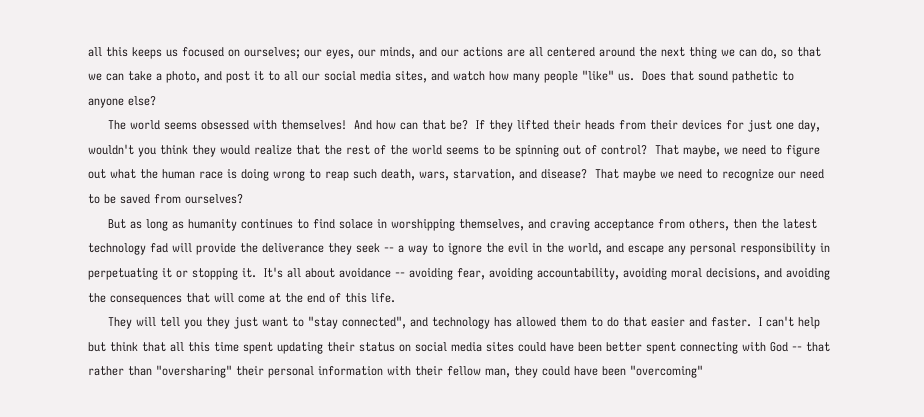all this keeps us focused on ourselves; our eyes, our minds, and our actions are all centered around the next thing we can do, so that we can take a photo, and post it to all our social media sites, and watch how many people "like" us.  Does that sound pathetic to anyone else?
     The world seems obsessed with themselves!  And how can that be?  If they lifted their heads from their devices for just one day, wouldn't you think they would realize that the rest of the world seems to be spinning out of control?  That maybe, we need to figure out what the human race is doing wrong to reap such death, wars, starvation, and disease?  That maybe we need to recognize our need to be saved from ourselves?
     But as long as humanity continues to find solace in worshipping themselves, and craving acceptance from others, then the latest technology fad will provide the deliverance they seek -- a way to ignore the evil in the world, and escape any personal responsibility in perpetuating it or stopping it.  It's all about avoidance -- avoiding fear, avoiding accountability, avoiding moral decisions, and avoiding the consequences that will come at the end of this life.
     They will tell you they just want to "stay connected", and technology has allowed them to do that easier and faster.  I can't help but think that all this time spent updating their status on social media sites could have been better spent connecting with God -- that rather than "oversharing" their personal information with their fellow man, they could have been "overcoming"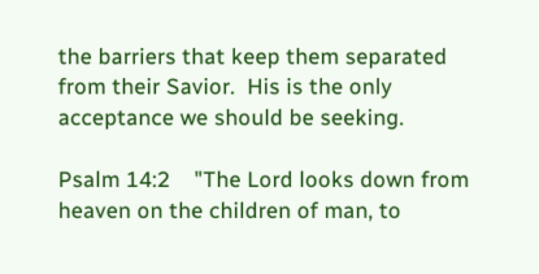the barriers that keep them separated from their Savior.  His is the only acceptance we should be seeking.

Psalm 14:2    "The Lord looks down from heaven on the children of man, to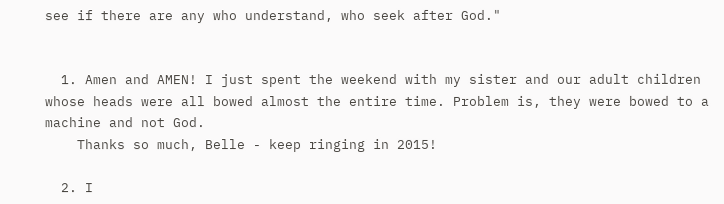see if there are any who understand, who seek after God."


  1. Amen and AMEN! I just spent the weekend with my sister and our adult children whose heads were all bowed almost the entire time. Problem is, they were bowed to a machine and not God.
    Thanks so much, Belle - keep ringing in 2015!

  2. I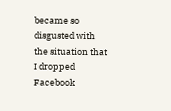became so disgusted with the situation that I dropped Facebook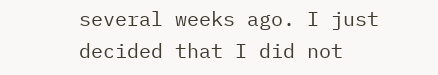several weeks ago. I just decided that I did not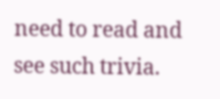need to read and see such trivia.